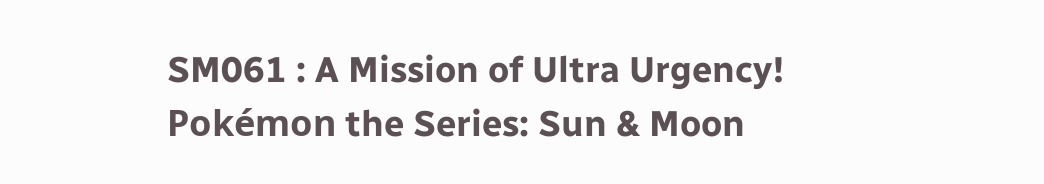SM061 : A Mission of Ultra Urgency!
Pokémon the Series: Sun & Moon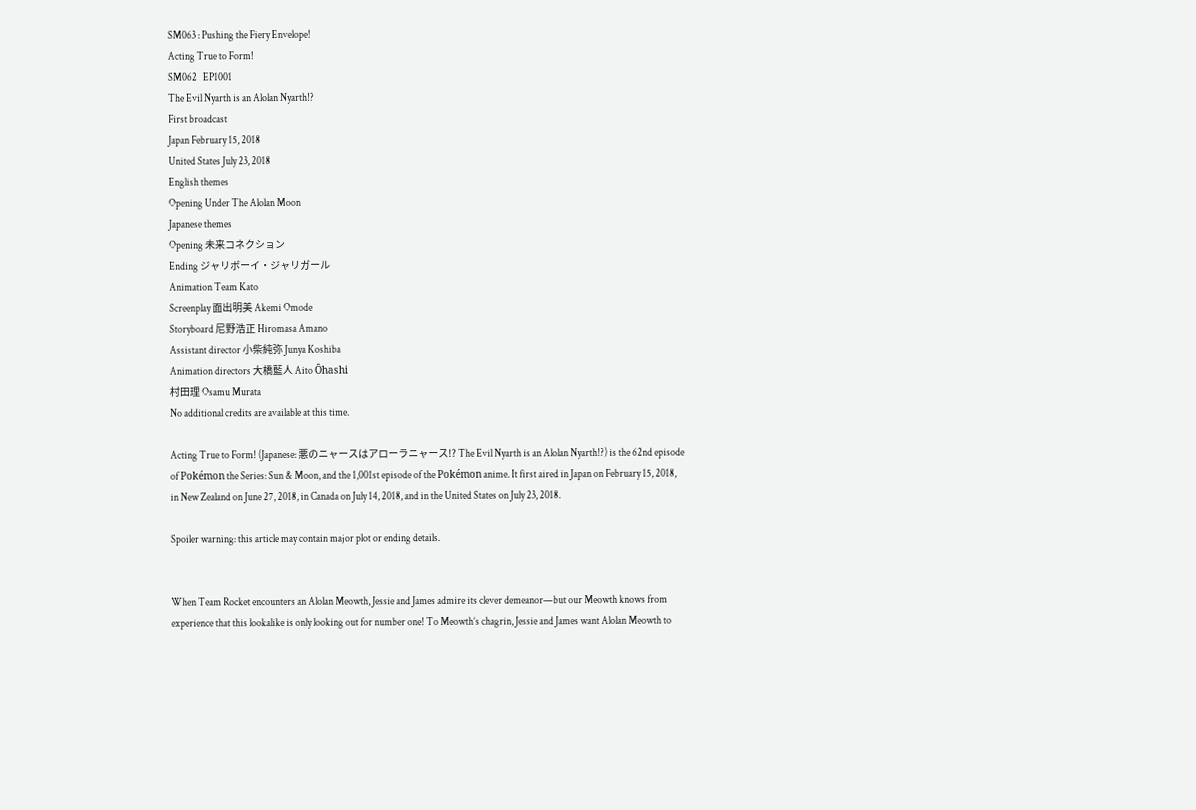SM063 : Pushing the Fiery Envelope!
Acting True to Form!
SM062   EP1001
The Evil Nyarth is an Alolan Nyarth!?
First broadcast
Japan February 15, 2018
United States July 23, 2018
English themes
Opening Under The Alolan Moon
Japanese themes
Opening 未来コネクション
Ending ジャリボーイ・ジャリガール
Animation Team Kato
Screenplay 面出明美 Akemi Omode
Storyboard 尼野浩正 Hiromasa Amano
Assistant director 小柴純弥 Junya Koshiba
Animation directors 大橋藍人 Aito Ōhashi
村田理 Osamu Murata
No additional credits are available at this time.

Acting True to Form! (Japanese: 悪のニャースはアローラニャース!? The Evil Nyarth is an Alolan Nyarth!?) is the 62nd episode of Pokémon the Series: Sun & Moon, and the 1,001st episode of the Pokémon anime. It first aired in Japan on February 15, 2018, in New Zealand on June 27, 2018, in Canada on July 14, 2018, and in the United States on July 23, 2018.

Spoiler warning: this article may contain major plot or ending details.


When Team Rocket encounters an Alolan Meowth, Jessie and James admire its clever demeanor—but our Meowth knows from experience that this lookalike is only looking out for number one! To Meowth’s chagrin, Jessie and James want Alolan Meowth to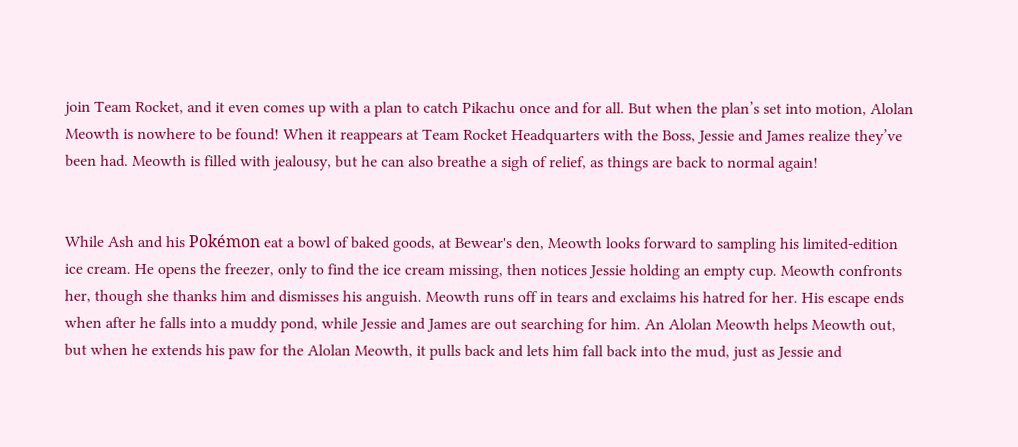join Team Rocket, and it even comes up with a plan to catch Pikachu once and for all. But when the plan’s set into motion, Alolan Meowth is nowhere to be found! When it reappears at Team Rocket Headquarters with the Boss, Jessie and James realize they’ve been had. Meowth is filled with jealousy, but he can also breathe a sigh of relief, as things are back to normal again!


While Ash and his Pokémon eat a bowl of baked goods, at Bewear's den, Meowth looks forward to sampling his limited-edition ice cream. He opens the freezer, only to find the ice cream missing, then notices Jessie holding an empty cup. Meowth confronts her, though she thanks him and dismisses his anguish. Meowth runs off in tears and exclaims his hatred for her. His escape ends when after he falls into a muddy pond, while Jessie and James are out searching for him. An Alolan Meowth helps Meowth out, but when he extends his paw for the Alolan Meowth, it pulls back and lets him fall back into the mud, just as Jessie and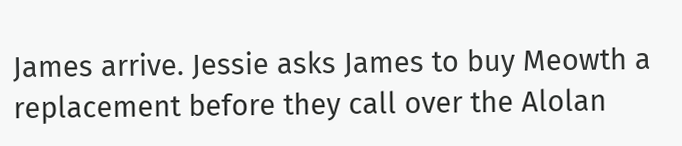James arrive. Jessie asks James to buy Meowth a replacement before they call over the Alolan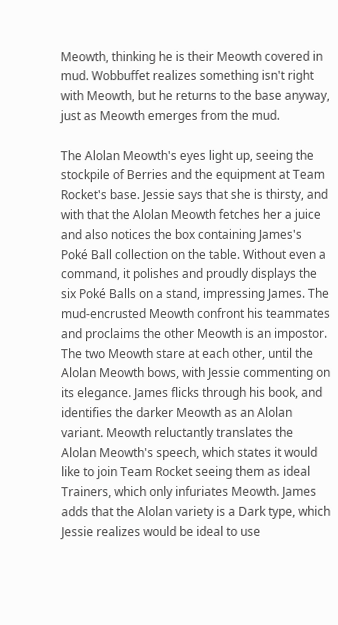Meowth, thinking he is their Meowth covered in mud. Wobbuffet realizes something isn't right with Meowth, but he returns to the base anyway, just as Meowth emerges from the mud.

The Alolan Meowth's eyes light up, seeing the stockpile of Berries and the equipment at Team Rocket's base. Jessie says that she is thirsty, and with that the Alolan Meowth fetches her a juice and also notices the box containing James's Poké Ball collection on the table. Without even a command, it polishes and proudly displays the six Poké Balls on a stand, impressing James. The mud-encrusted Meowth confront his teammates and proclaims the other Meowth is an impostor. The two Meowth stare at each other, until the Alolan Meowth bows, with Jessie commenting on its elegance. James flicks through his book, and identifies the darker Meowth as an Alolan variant. Meowth reluctantly translates the Alolan Meowth's speech, which states it would like to join Team Rocket seeing them as ideal Trainers, which only infuriates Meowth. James adds that the Alolan variety is a Dark type, which Jessie realizes would be ideal to use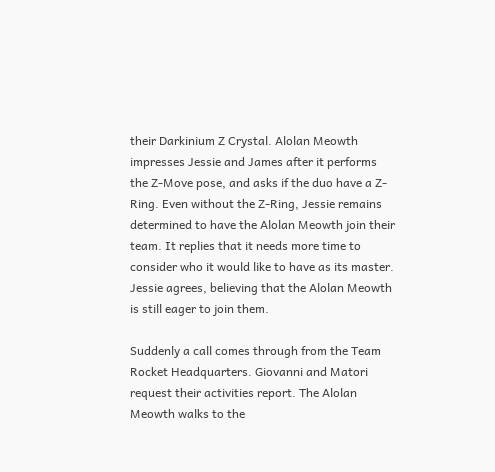their Darkinium Z Crystal. Alolan Meowth impresses Jessie and James after it performs the Z-Move pose, and asks if the duo have a Z-Ring. Even without the Z-Ring, Jessie remains determined to have the Alolan Meowth join their team. It replies that it needs more time to consider who it would like to have as its master. Jessie agrees, believing that the Alolan Meowth is still eager to join them.

Suddenly a call comes through from the Team Rocket Headquarters. Giovanni and Matori request their activities report. The Alolan Meowth walks to the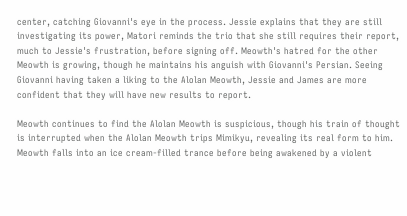center, catching Giovanni's eye in the process. Jessie explains that they are still investigating its power, Matori reminds the trio that she still requires their report, much to Jessie's frustration, before signing off. Meowth's hatred for the other Meowth is growing, though he maintains his anguish with Giovanni's Persian. Seeing Giovanni having taken a liking to the Alolan Meowth, Jessie and James are more confident that they will have new results to report.

Meowth continues to find the Alolan Meowth is suspicious, though his train of thought is interrupted when the Alolan Meowth trips Mimikyu, revealing its real form to him. Meowth falls into an ice cream-filled trance before being awakened by a violent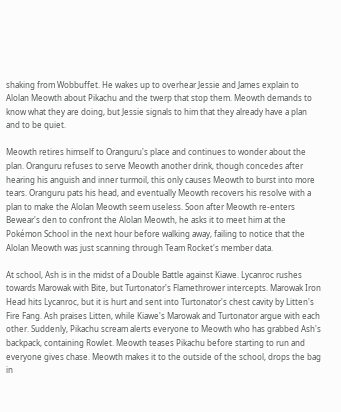shaking from Wobbuffet. He wakes up to overhear Jessie and James explain to Alolan Meowth about Pikachu and the twerp that stop them. Meowth demands to know what they are doing, but Jessie signals to him that they already have a plan and to be quiet.

Meowth retires himself to Oranguru's place and continues to wonder about the plan. Oranguru refuses to serve Meowth another drink, though concedes after hearing his anguish and inner turmoil, this only causes Meowth to burst into more tears. Oranguru pats his head, and eventually Meowth recovers his resolve with a plan to make the Alolan Meowth seem useless. Soon after Meowth re-enters Bewear's den to confront the Alolan Meowth, he asks it to meet him at the Pokémon School in the next hour before walking away, failing to notice that the Alolan Meowth was just scanning through Team Rocket's member data.

At school, Ash is in the midst of a Double Battle against Kiawe. Lycanroc rushes towards Marowak with Bite, but Turtonator's Flamethrower intercepts. Marowak Iron Head hits Lycanroc, but it is hurt and sent into Turtonator's chest cavity by Litten's Fire Fang. Ash praises Litten, while Kiawe's Marowak and Turtonator argue with each other. Suddenly, Pikachu scream alerts everyone to Meowth who has grabbed Ash's backpack, containing Rowlet. Meowth teases Pikachu before starting to run and everyone gives chase. Meowth makes it to the outside of the school, drops the bag in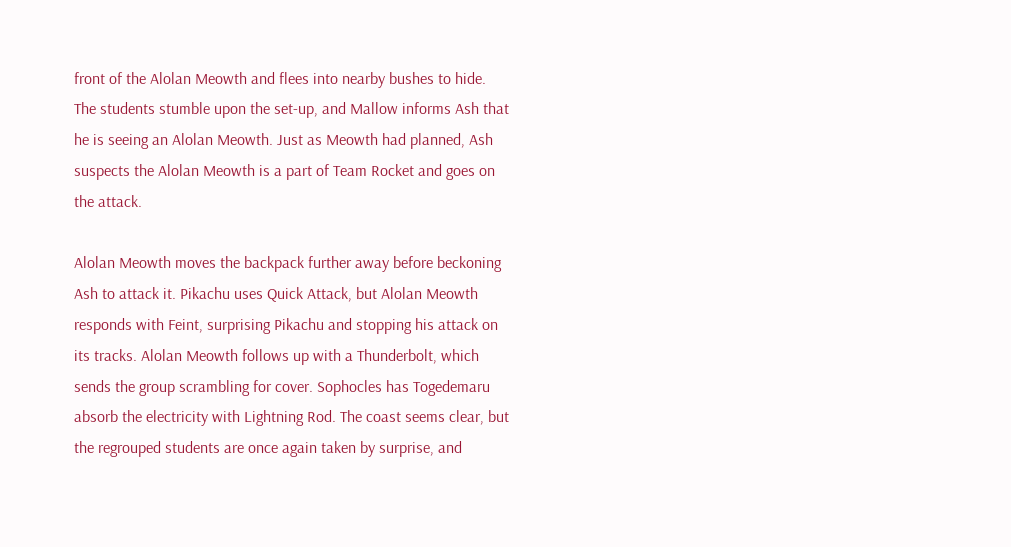front of the Alolan Meowth and flees into nearby bushes to hide. The students stumble upon the set-up, and Mallow informs Ash that he is seeing an Alolan Meowth. Just as Meowth had planned, Ash suspects the Alolan Meowth is a part of Team Rocket and goes on the attack.

Alolan Meowth moves the backpack further away before beckoning Ash to attack it. Pikachu uses Quick Attack, but Alolan Meowth responds with Feint, surprising Pikachu and stopping his attack on its tracks. Alolan Meowth follows up with a Thunderbolt, which sends the group scrambling for cover. Sophocles has Togedemaru absorb the electricity with Lightning Rod. The coast seems clear, but the regrouped students are once again taken by surprise, and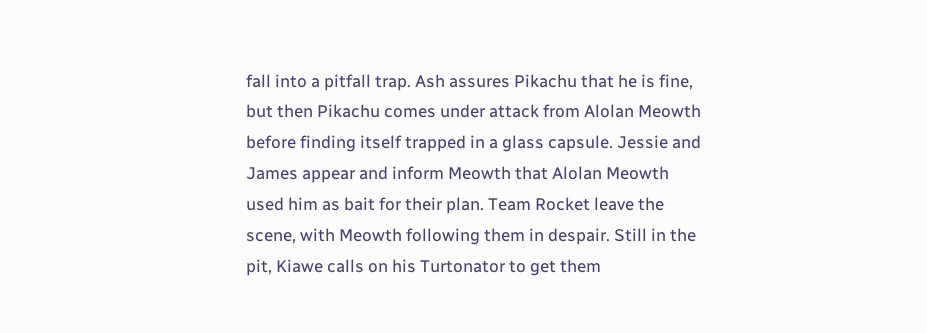fall into a pitfall trap. Ash assures Pikachu that he is fine, but then Pikachu comes under attack from Alolan Meowth before finding itself trapped in a glass capsule. Jessie and James appear and inform Meowth that Alolan Meowth used him as bait for their plan. Team Rocket leave the scene, with Meowth following them in despair. Still in the pit, Kiawe calls on his Turtonator to get them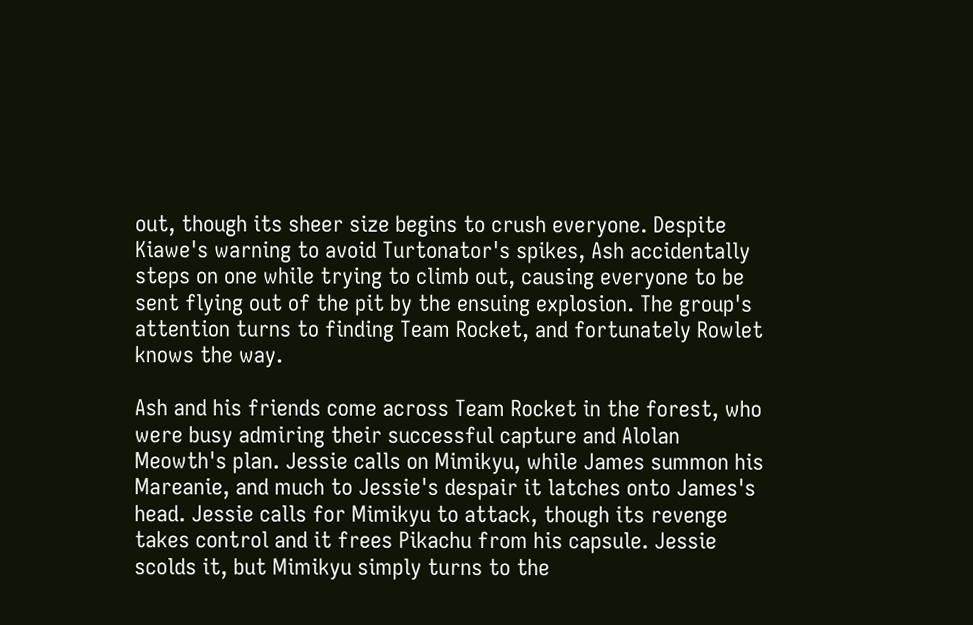out, though its sheer size begins to crush everyone. Despite Kiawe's warning to avoid Turtonator's spikes, Ash accidentally steps on one while trying to climb out, causing everyone to be sent flying out of the pit by the ensuing explosion. The group's attention turns to finding Team Rocket, and fortunately Rowlet knows the way.

Ash and his friends come across Team Rocket in the forest, who were busy admiring their successful capture and Alolan Meowth's plan. Jessie calls on Mimikyu, while James summon his Mareanie, and much to Jessie's despair it latches onto James's head. Jessie calls for Mimikyu to attack, though its revenge takes control and it frees Pikachu from his capsule. Jessie scolds it, but Mimikyu simply turns to the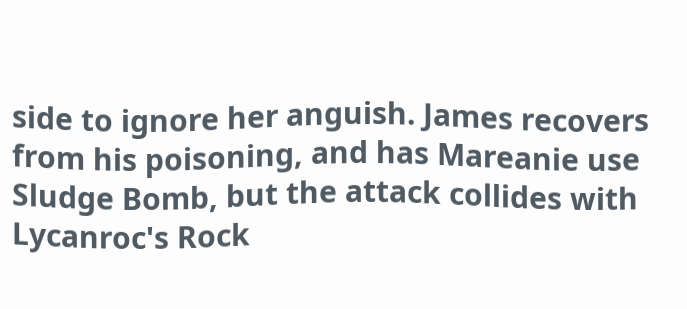side to ignore her anguish. James recovers from his poisoning, and has Mareanie use Sludge Bomb, but the attack collides with Lycanroc's Rock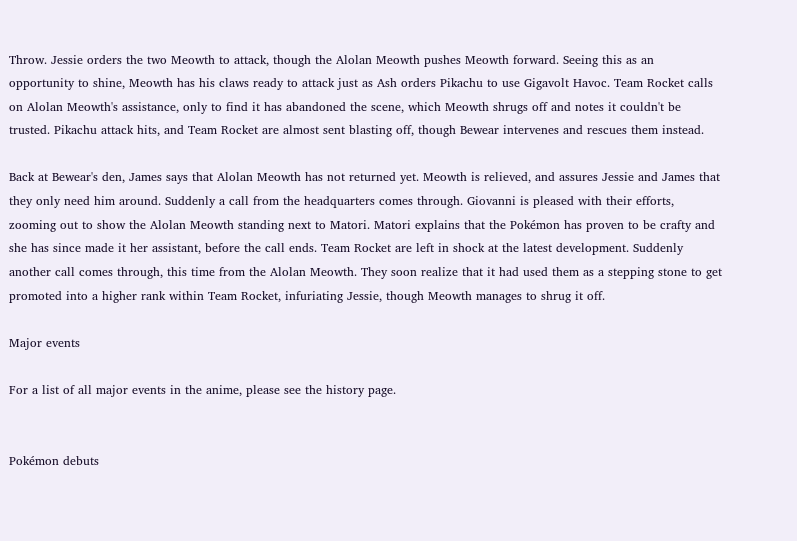Throw. Jessie orders the two Meowth to attack, though the Alolan Meowth pushes Meowth forward. Seeing this as an opportunity to shine, Meowth has his claws ready to attack just as Ash orders Pikachu to use Gigavolt Havoc. Team Rocket calls on Alolan Meowth's assistance, only to find it has abandoned the scene, which Meowth shrugs off and notes it couldn't be trusted. Pikachu attack hits, and Team Rocket are almost sent blasting off, though Bewear intervenes and rescues them instead.

Back at Bewear's den, James says that Alolan Meowth has not returned yet. Meowth is relieved, and assures Jessie and James that they only need him around. Suddenly a call from the headquarters comes through. Giovanni is pleased with their efforts, zooming out to show the Alolan Meowth standing next to Matori. Matori explains that the Pokémon has proven to be crafty and she has since made it her assistant, before the call ends. Team Rocket are left in shock at the latest development. Suddenly another call comes through, this time from the Alolan Meowth. They soon realize that it had used them as a stepping stone to get promoted into a higher rank within Team Rocket, infuriating Jessie, though Meowth manages to shrug it off.

Major events

For a list of all major events in the anime, please see the history page.


Pokémon debuts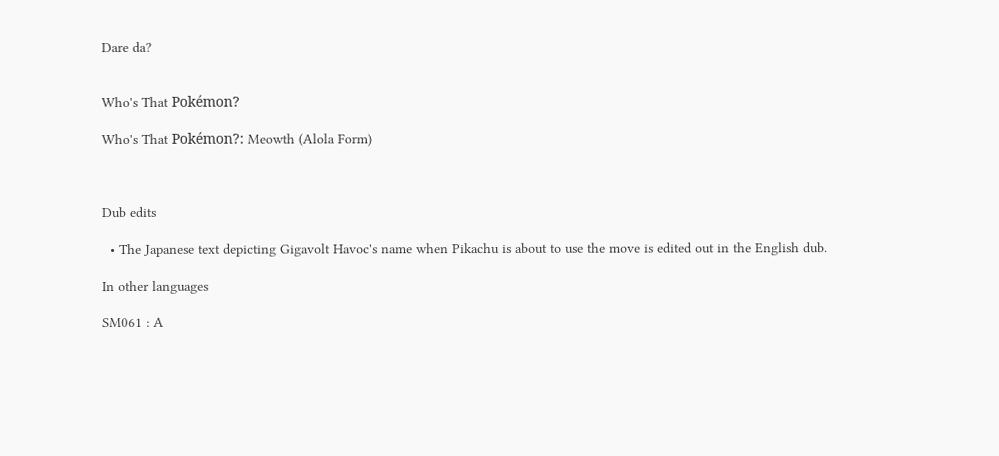Dare da?


Who's That Pokémon?

Who's That Pokémon?: Meowth (Alola Form)



Dub edits

  • The Japanese text depicting Gigavolt Havoc's name when Pikachu is about to use the move is edited out in the English dub.

In other languages

SM061 : A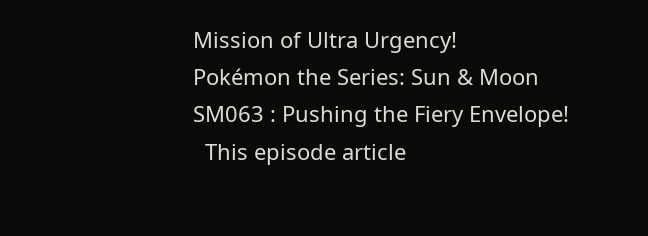Mission of Ultra Urgency!
Pokémon the Series: Sun & Moon
SM063 : Pushing the Fiery Envelope!
  This episode article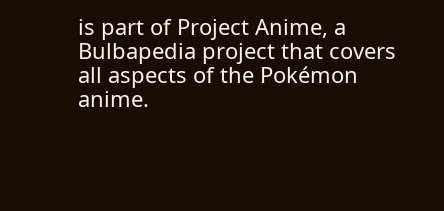is part of Project Anime, a Bulbapedia project that covers all aspects of the Pokémon anime.